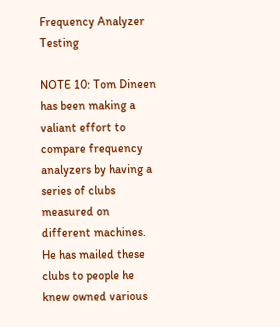Frequency Analyzer Testing

NOTE 10: Tom Dineen has been making a valiant effort to compare frequency analyzers by having a series of clubs measured on different machines. He has mailed these clubs to people he knew owned various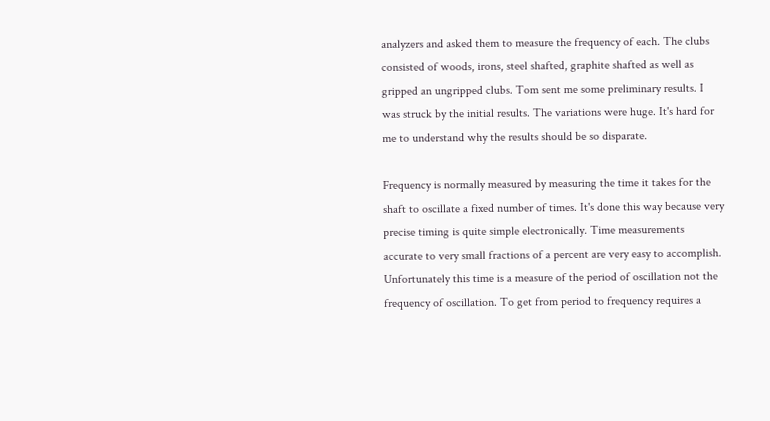analyzers and asked them to measure the frequency of each. The clubs consisted of woods, irons, steel shafted, graphite shafted as well as gripped an ungripped clubs. Tom sent me some preliminary results. I was struck by the initial results. The variations were huge. It's hard for me to understand why the results should be so disparate.

Frequency is normally measured by measuring the time it takes for the shaft to oscillate a fixed number of times. It's done this way because very precise timing is quite simple electronically. Time measurements accurate to very small fractions of a percent are very easy to accomplish. Unfortunately this time is a measure of the period of oscillation not the frequency of oscillation. To get from period to frequency requires a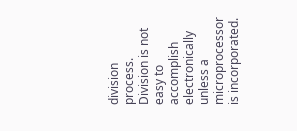division process. Division is not easy to accomplish electronically unless a microprocessor is incorporated.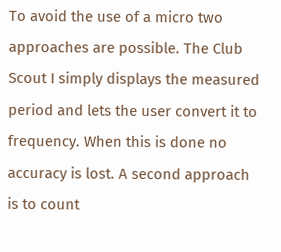To avoid the use of a micro two approaches are possible. The Club Scout I simply displays the measured period and lets the user convert it to frequency. When this is done no accuracy is lost. A second approach is to count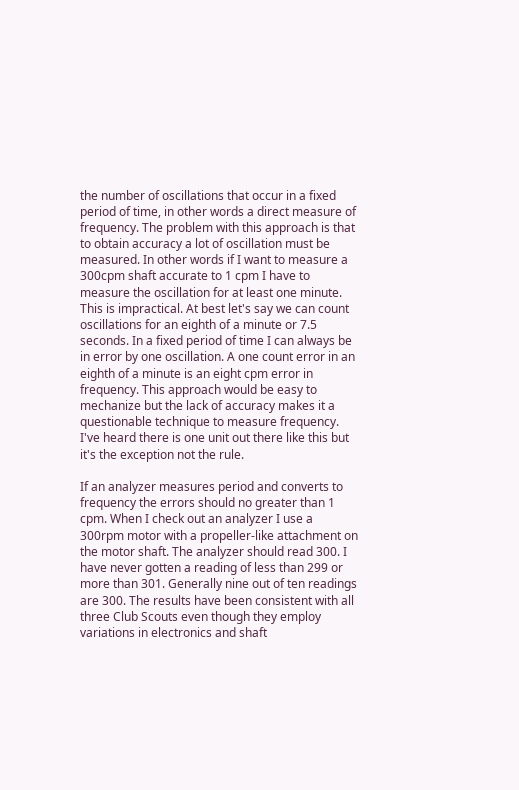the number of oscillations that occur in a fixed period of time, in other words a direct measure of frequency. The problem with this approach is that to obtain accuracy a lot of oscillation must be measured. In other words if I want to measure a 300cpm shaft accurate to 1 cpm I have to measure the oscillation for at least one minute. This is impractical. At best let's say we can count oscillations for an eighth of a minute or 7.5 seconds. In a fixed period of time I can always be in error by one oscillation. A one count error in an eighth of a minute is an eight cpm error in frequency. This approach would be easy to mechanize but the lack of accuracy makes it a questionable technique to measure frequency. I've heard there is one unit out there like this but it's the exception not the rule.

If an analyzer measures period and converts to frequency the errors should no greater than 1 cpm. When I check out an analyzer I use a 300rpm motor with a propeller-like attachment on the motor shaft. The analyzer should read 300. I have never gotten a reading of less than 299 or more than 301. Generally nine out of ten readings are 300. The results have been consistent with all three Club Scouts even though they employ variations in electronics and shaft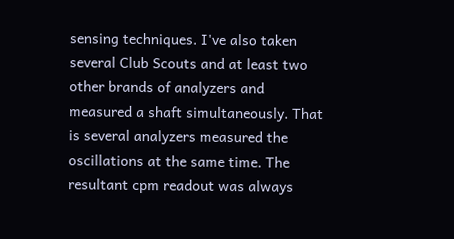sensing techniques. I've also taken several Club Scouts and at least two other brands of analyzers and measured a shaft simultaneously. That is several analyzers measured the oscillations at the same time. The resultant cpm readout was always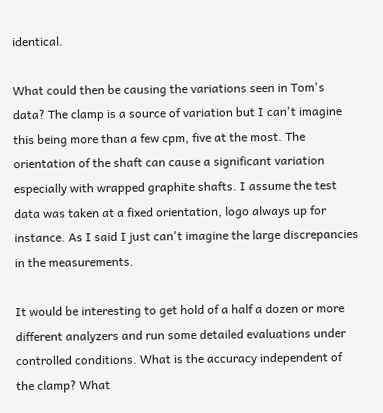identical.

What could then be causing the variations seen in Tom's data? The clamp is a source of variation but I can't imagine this being more than a few cpm, five at the most. The orientation of the shaft can cause a significant variation especially with wrapped graphite shafts. I assume the test data was taken at a fixed orientation, logo always up for instance. As I said I just can't imagine the large discrepancies in the measurements.

It would be interesting to get hold of a half a dozen or more different analyzers and run some detailed evaluations under controlled conditions. What is the accuracy independent of the clamp? What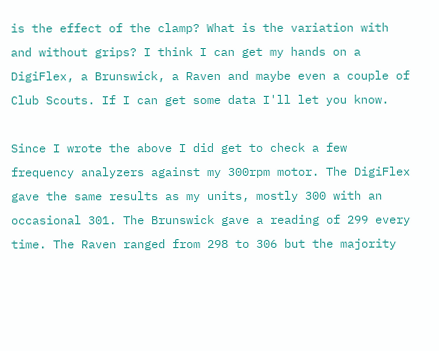is the effect of the clamp? What is the variation with and without grips? I think I can get my hands on a DigiFlex, a Brunswick, a Raven and maybe even a couple of Club Scouts. If I can get some data I'll let you know.

Since I wrote the above I did get to check a few frequency analyzers against my 300rpm motor. The DigiFlex gave the same results as my units, mostly 300 with an occasional 301. The Brunswick gave a reading of 299 every time. The Raven ranged from 298 to 306 but the majority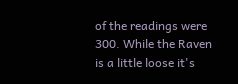of the readings were 300. While the Raven is a little loose it's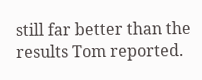still far better than the results Tom reported.